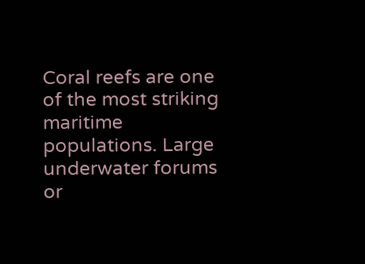Coral reefs are one of the most striking maritime populations. Large underwater forums or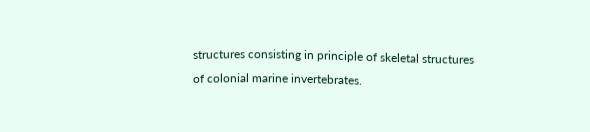structures consisting in principle of skeletal structures of colonial marine invertebrates.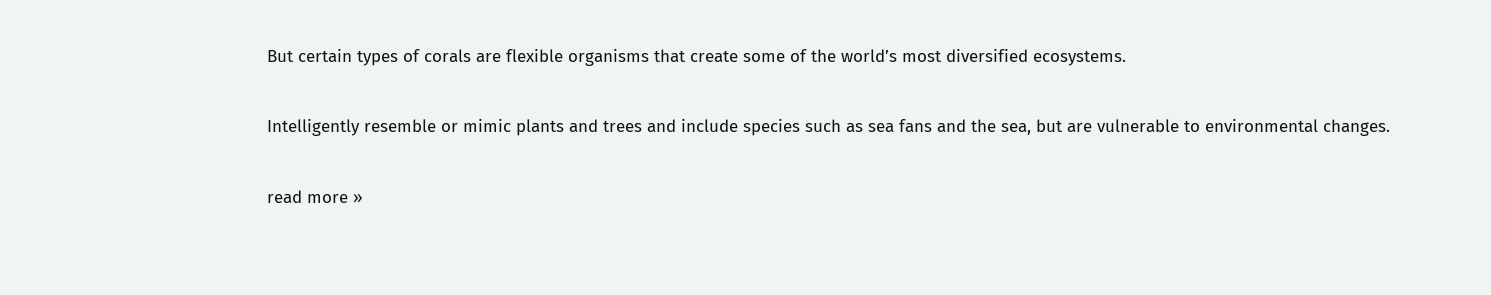But certain types of corals are flexible organisms that create some of the world’s most diversified ecosystems.

Intelligently resemble or mimic plants and trees and include species such as sea fans and the sea, but are vulnerable to environmental changes.

read more »